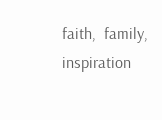faith,  family,  inspiration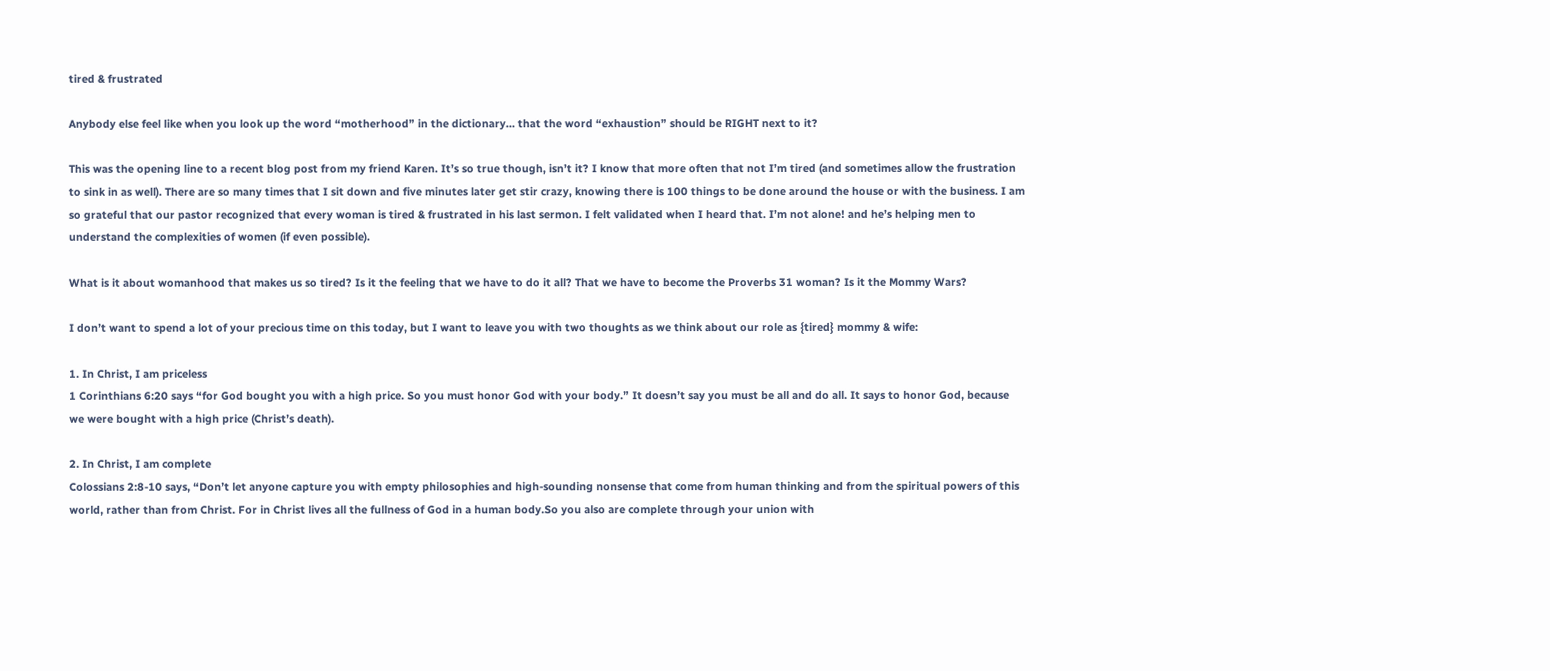tired & frustrated

Anybody else feel like when you look up the word “motherhood” in the dictionary… that the word “exhaustion” should be RIGHT next to it?

This was the opening line to a recent blog post from my friend Karen. It’s so true though, isn’t it? I know that more often that not I’m tired (and sometimes allow the frustration to sink in as well). There are so many times that I sit down and five minutes later get stir crazy, knowing there is 100 things to be done around the house or with the business. I am so grateful that our pastor recognized that every woman is tired & frustrated in his last sermon. I felt validated when I heard that. I’m not alone! and he’s helping men to understand the complexities of women (if even possible).

What is it about womanhood that makes us so tired? Is it the feeling that we have to do it all? That we have to become the Proverbs 31 woman? Is it the Mommy Wars?

I don’t want to spend a lot of your precious time on this today, but I want to leave you with two thoughts as we think about our role as {tired} mommy & wife:

1. In Christ, I am priceless
1 Corinthians 6:20 says “for God bought you with a high price. So you must honor God with your body.” It doesn’t say you must be all and do all. It says to honor God, because we were bought with a high price (Christ’s death).

2. In Christ, I am complete
Colossians 2:8-10 says, “Don’t let anyone capture you with empty philosophies and high-sounding nonsense that come from human thinking and from the spiritual powers of this world, rather than from Christ. For in Christ lives all the fullness of God in a human body.So you also are complete through your union with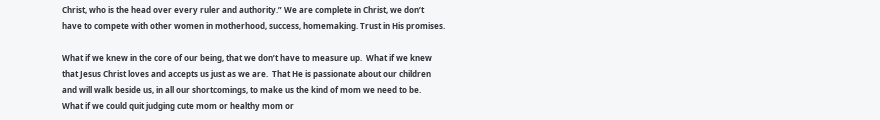Christ, who is the head over every ruler and authority.” We are complete in Christ, we don’t have to compete with other women in motherhood, success, homemaking. Trust in His promises.

What if we knew in the core of our being, that we don’t have to measure up.  What if we knew that Jesus Christ loves and accepts us just as we are.  That He is passionate about our children and will walk beside us, in all our shortcomings, to make us the kind of mom we need to be.  What if we could quit judging cute mom or healthy mom or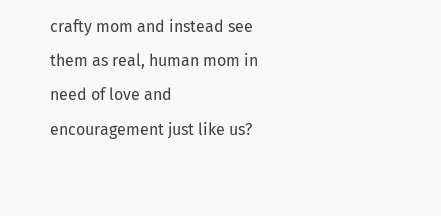crafty mom and instead see them as real, human mom in need of love and encouragement just like us?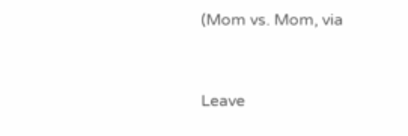(Mom vs. Mom, via


Leave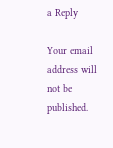a Reply

Your email address will not be published.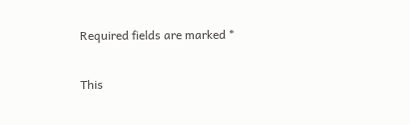Required fields are marked *

This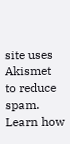site uses Akismet to reduce spam. Learn how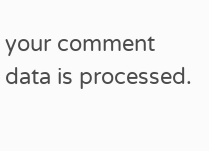your comment data is processed.